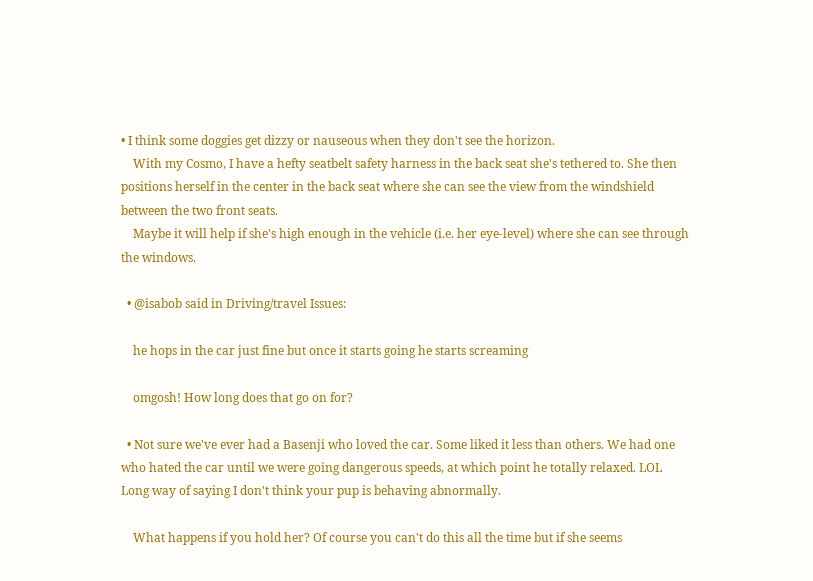• I think some doggies get dizzy or nauseous when they don't see the horizon.
    With my Cosmo, I have a hefty seatbelt safety harness in the back seat she's tethered to. She then positions herself in the center in the back seat where she can see the view from the windshield between the two front seats.
    Maybe it will help if she's high enough in the vehicle (i.e. her eye-level) where she can see through the windows.

  • @isabob said in Driving/travel Issues:

    he hops in the car just fine but once it starts going he starts screaming

    omgosh! How long does that go on for?

  • Not sure we've ever had a Basenji who loved the car. Some liked it less than others. We had one who hated the car until we were going dangerous speeds, at which point he totally relaxed. LOL Long way of saying I don't think your pup is behaving abnormally.

    What happens if you hold her? Of course you can't do this all the time but if she seems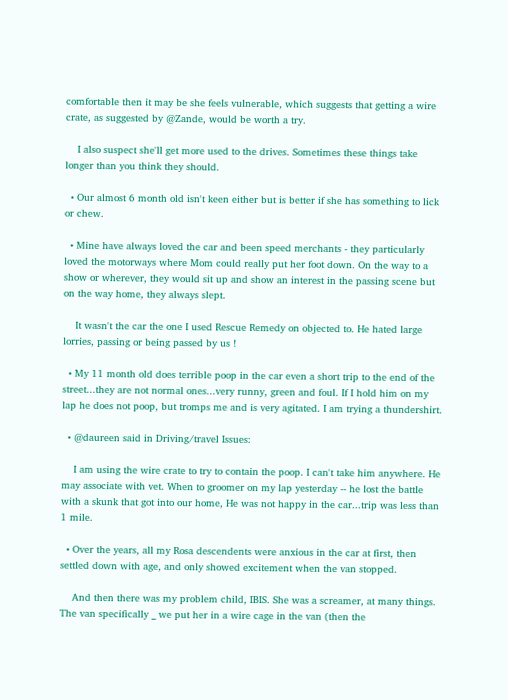comfortable then it may be she feels vulnerable, which suggests that getting a wire crate, as suggested by @Zande, would be worth a try.

    I also suspect she'll get more used to the drives. Sometimes these things take longer than you think they should.

  • Our almost 6 month old isn't keen either but is better if she has something to lick or chew.

  • Mine have always loved the car and been speed merchants - they particularly loved the motorways where Mom could really put her foot down. On the way to a show or wherever, they would sit up and show an interest in the passing scene but on the way home, they always slept.

    It wasn't the car the one I used Rescue Remedy on objected to. He hated large lorries, passing or being passed by us !

  • My 11 month old does terrible poop in the car even a short trip to the end of the street...they are not normal ones...very runny, green and foul. If I hold him on my lap he does not poop, but tromps me and is very agitated. I am trying a thundershirt.

  • @daureen said in Driving/travel Issues:

    I am using the wire crate to try to contain the poop. I can't take him anywhere. He may associate with vet. When to groomer on my lap yesterday -- he lost the battle with a skunk that got into our home, He was not happy in the car...trip was less than 1 mile.

  • Over the years, all my Rosa descendents were anxious in the car at first, then settled down with age, and only showed excitement when the van stopped.

    And then there was my problem child, IBIS. She was a screamer, at many things. The van specifically _ we put her in a wire cage in the van (then the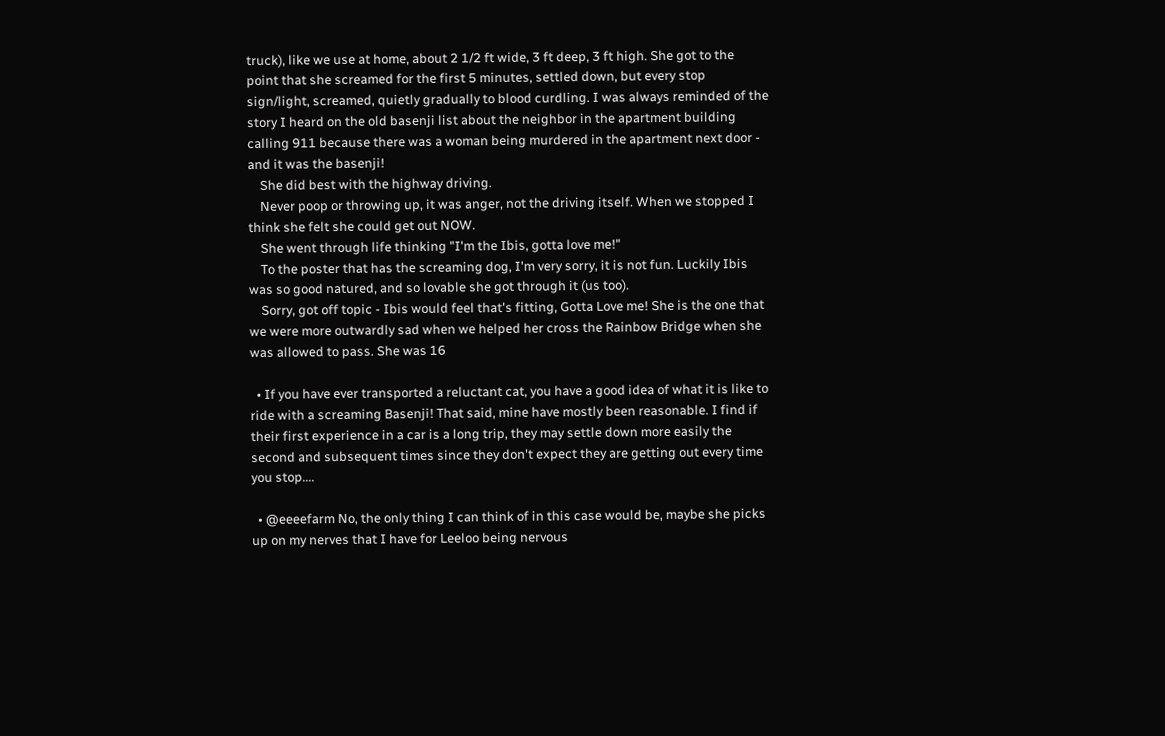truck), like we use at home, about 2 1/2 ft wide, 3 ft deep, 3 ft high. She got to the point that she screamed for the first 5 minutes, settled down, but every stop sign/light, screamed, quietly gradually to blood curdling. I was always reminded of the story I heard on the old basenji list about the neighbor in the apartment building calling 911 because there was a woman being murdered in the apartment next door - and it was the basenji!
    She did best with the highway driving.
    Never poop or throwing up, it was anger, not the driving itself. When we stopped I think she felt she could get out NOW.
    She went through life thinking "I'm the Ibis, gotta love me!"
    To the poster that has the screaming dog, I'm very sorry, it is not fun. Luckily Ibis was so good natured, and so lovable she got through it (us too).
    Sorry, got off topic - Ibis would feel that's fitting, Gotta Love me! She is the one that we were more outwardly sad when we helped her cross the Rainbow Bridge when she was allowed to pass. She was 16

  • If you have ever transported a reluctant cat, you have a good idea of what it is like to ride with a screaming Basenji! That said, mine have mostly been reasonable. I find if their first experience in a car is a long trip, they may settle down more easily the second and subsequent times since they don't expect they are getting out every time you stop....

  • @eeeefarm No, the only thing I can think of in this case would be, maybe she picks up on my nerves that I have for Leeloo being nervous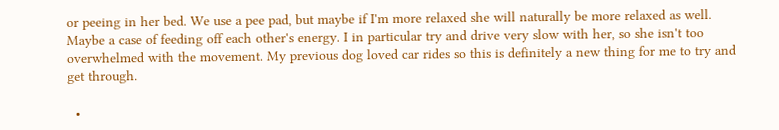or peeing in her bed. We use a pee pad, but maybe if I'm more relaxed she will naturally be more relaxed as well. Maybe a case of feeding off each other's energy. I in particular try and drive very slow with her, so she isn't too overwhelmed with the movement. My previous dog loved car rides so this is definitely a new thing for me to try and get through.

  •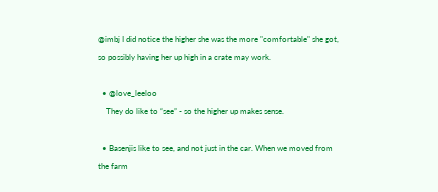@imbj I did notice the higher she was the more "comfortable" she got, so possibly having her up high in a crate may work.

  • @love_leeloo
    They do like to “see” - so the higher up makes sense.

  • Basenjis like to see, and not just in the car. When we moved from the farm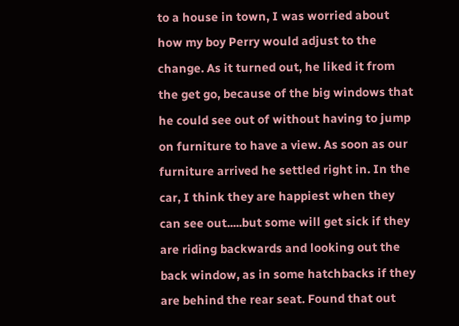to a house in town, I was worried about how my boy Perry would adjust to the change. As it turned out, he liked it from the get go, because of the big windows that he could see out of without having to jump on furniture to have a view. As soon as our furniture arrived he settled right in. In the car, I think they are happiest when they can see out.....but some will get sick if they are riding backwards and looking out the back window, as in some hatchbacks if they are behind the rear seat. Found that out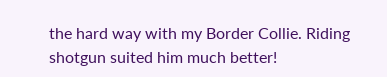the hard way with my Border Collie. Riding shotgun suited him much better!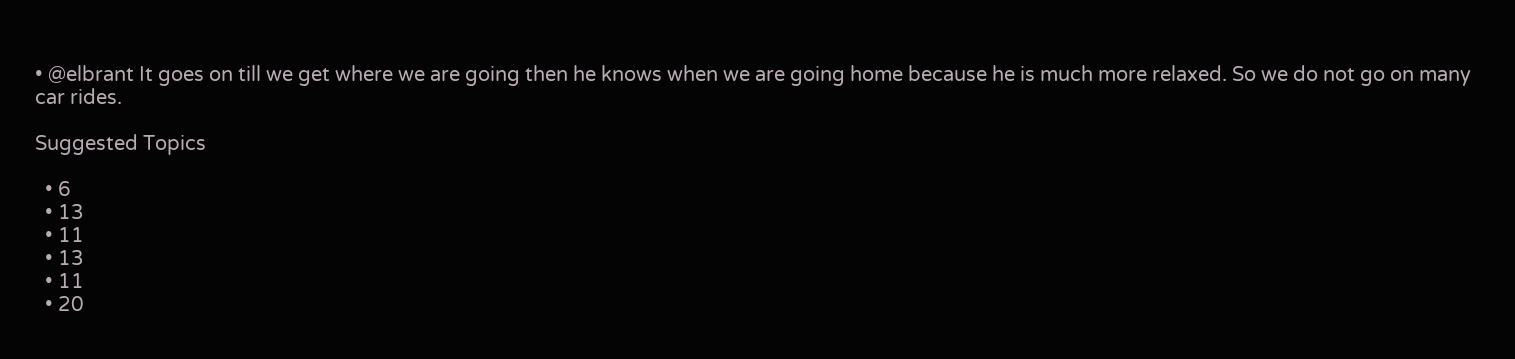• @elbrant It goes on till we get where we are going then he knows when we are going home because he is much more relaxed. So we do not go on many car rides.

Suggested Topics

  • 6
  • 13
  • 11
  • 13
  • 11
  • 20